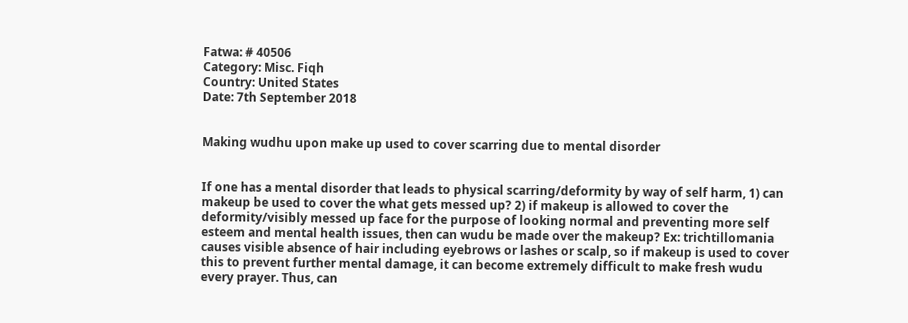Fatwa: # 40506
Category: Misc. Fiqh
Country: United States
Date: 7th September 2018


Making wudhu upon make up used to cover scarring due to mental disorder


If one has a mental disorder that leads to physical scarring/deformity by way of self harm, 1) can makeup be used to cover the what gets messed up? 2) if makeup is allowed to cover the deformity/visibly messed up face for the purpose of looking normal and preventing more self esteem and mental health issues, then can wudu be made over the makeup? Ex: trichtillomania causes visible absence of hair including eyebrows or lashes or scalp, so if makeup is used to cover this to prevent further mental damage, it can become extremely difficult to make fresh wudu every prayer. Thus, can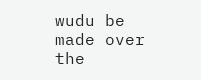wudu be made over the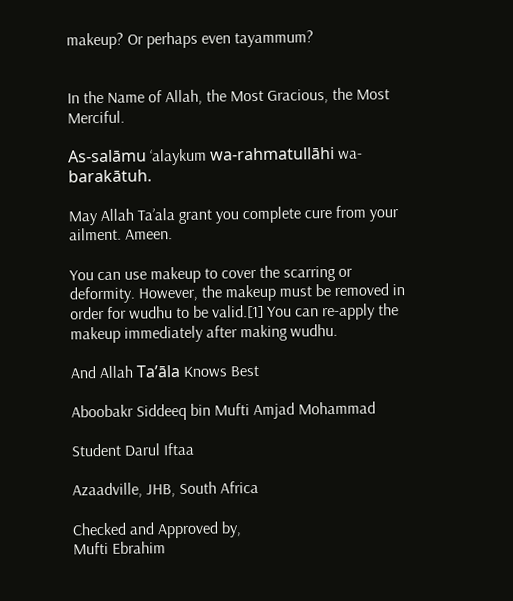makeup? Or perhaps even tayammum?


In the Name of Allah, the Most Gracious, the Most Merciful.

As-salāmu ‘alaykum wa-rahmatullāhi wa-barakātuh.

May Allah Ta’ala grant you complete cure from your ailment. Ameen.

You can use makeup to cover the scarring or deformity. However, the makeup must be removed in order for wudhu to be valid.[1] You can re-apply the makeup immediately after making wudhu.

And Allah Ta’āla Knows Best

Aboobakr Siddeeq bin Mufti Amjad Mohammad

Student Darul Iftaa

Azaadville, JHB, South Africa

Checked and Approved by,
Mufti Ebrahim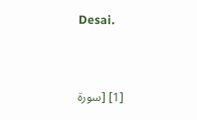Desai.


[1] [سورة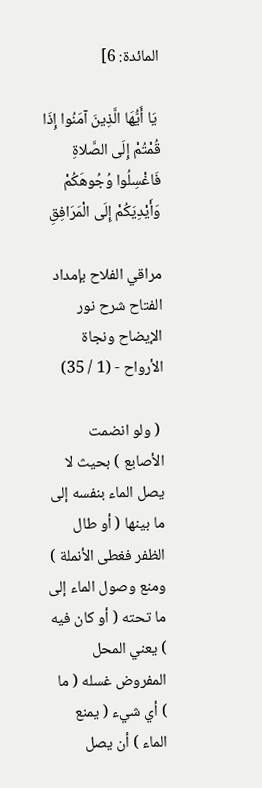المائدة: 6]

 يَا أَيُّهَا الَّذِينَ آمَنُوا إِذَا قُمْتُمْ إِلَى الصَّلاةِ فَاغْسِلُوا وُجُوهَكُمْ وَأَيْدِيَكُمْ إِلَى الْمَرَافِقِ

مراقي الفلاح بإمداد الفتاح شرح نور الإيضاح ونجاة الأرواح - (1 / 35)

 ( ولو انضمت الأصابع ) بحيث لا يصل الماء بنفسه إلى ما بينها ( أو طال الظفر فغطى الأنملة ) ومنع وصول الماء إلى ما تحته ( أو كان فيه ) يعني المحل المفروض غسله ( ما ) أي شيء ( يمنع الماء ) أن يصل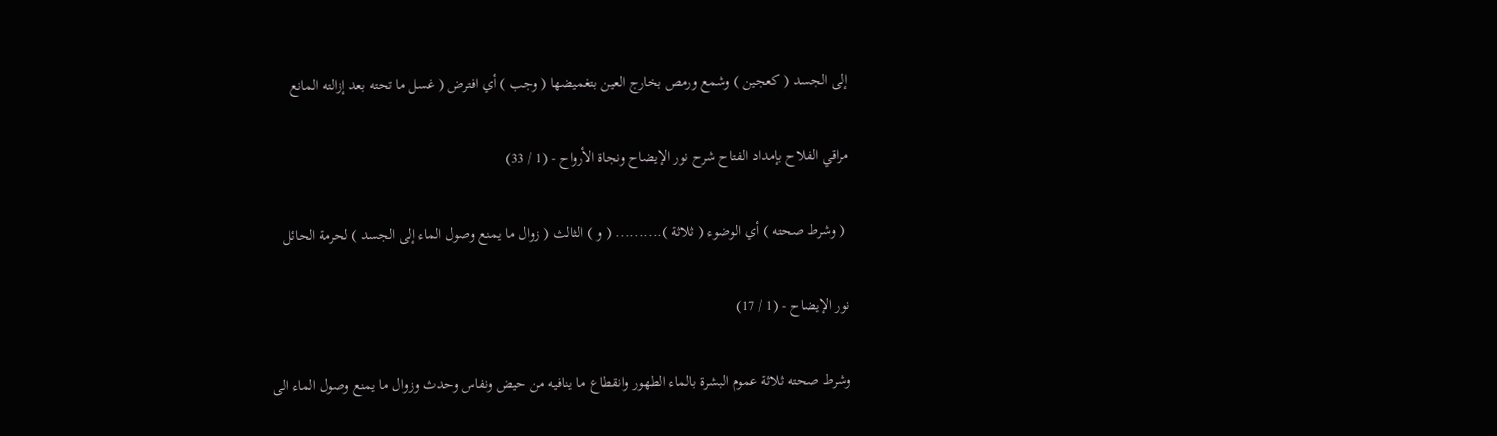إلى الجسد ( كعجين ) وشمع ورمص بخارج العين بتغميضها ( وجب ) أي افترض ( غسل ما تحته بعد إزالته المانع

مراقي الفلاح بإمداد الفتاح شرح نور الإيضاح ونجاة الأرواح - (1 / 33)

 ( وشرط صحته ) أي الوضوء ( ثلاثة ).......... ( و ) الثالث ( زوال ما يمنع وصول الماء إلى الجسد ) لحرمة الحائل

نور الإيضاح - (1 / 17)

وشرط صحته ثلاثة عموم البشرة بالماء الطهور وانقطاع ما ينافيه من حيض ونفاس وحدث وزوال ما يمنع وصول الماء الى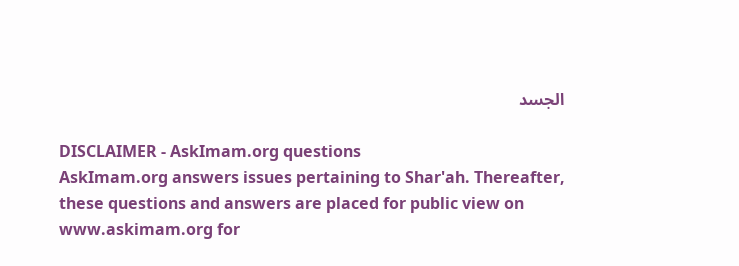الجسد

DISCLAIMER - AskImam.org questions
AskImam.org answers issues pertaining to Shar'ah. Thereafter, these questions and answers are placed for public view on www.askimam.org for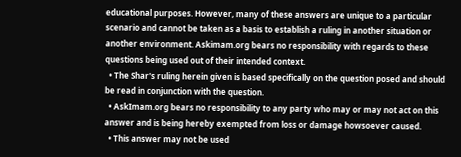educational purposes. However, many of these answers are unique to a particular scenario and cannot be taken as a basis to establish a ruling in another situation or another environment. Askimam.org bears no responsibility with regards to these questions being used out of their intended context.
  • The Shar's ruling herein given is based specifically on the question posed and should be read in conjunction with the question.
  • AskImam.org bears no responsibility to any party who may or may not act on this answer and is being hereby exempted from loss or damage howsoever caused.
  • This answer may not be used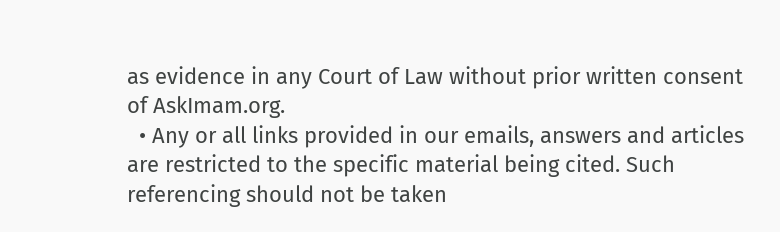as evidence in any Court of Law without prior written consent of AskImam.org.
  • Any or all links provided in our emails, answers and articles are restricted to the specific material being cited. Such referencing should not be taken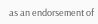as an endorsement of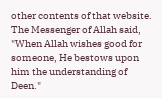other contents of that website.
The Messenger of Allah said, "When Allah wishes good for someone, He bestows upon him the understanding of Deen."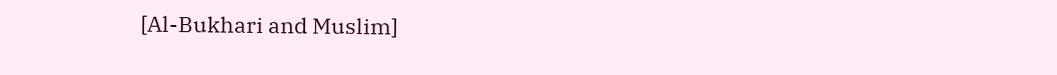[Al-Bukhari and Muslim]